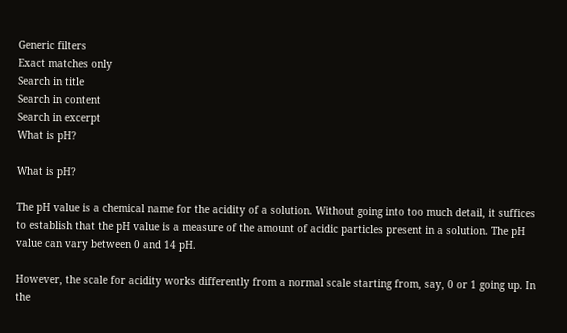Generic filters
Exact matches only
Search in title
Search in content
Search in excerpt
What is pH?

What is pH?

The pH value is a chemical name for the acidity of a solution. Without going into too much detail, it suffices to establish that the pH value is a measure of the amount of acidic particles present in a solution. The pH value can vary between 0 and 14 pH.

However, the scale for acidity works differently from a normal scale starting from, say, 0 or 1 going up. In the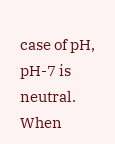case of pH, pH-7 is neutral. When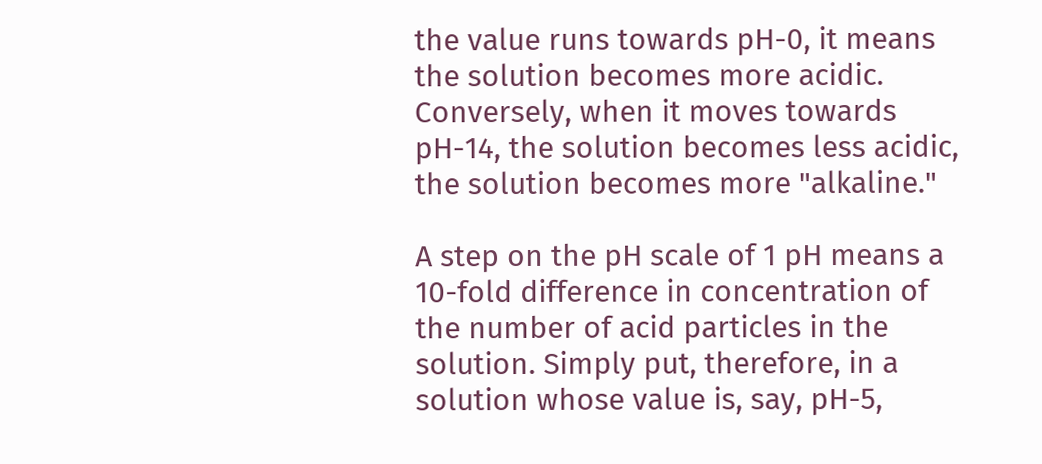the value runs towards pH-0, it means the solution becomes more acidic. Conversely, when it moves towards pH-14, the solution becomes less acidic, the solution becomes more "alkaline."

A step on the pH scale of 1 pH means a 10-fold difference in concentration of the number of acid particles in the solution. Simply put, therefore, in a solution whose value is, say, pH-5,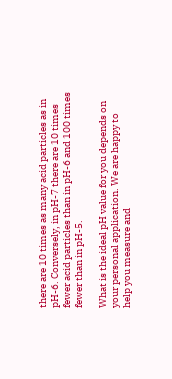there are 10 times as many acid particles as in pH-6. Conversely, in pH-7 there are 10 times fewer acid particles than in pH-6 and 100 times fewer than in pH-5.

What is the ideal pH value for you depends on your personal application. We are happy to help you measure and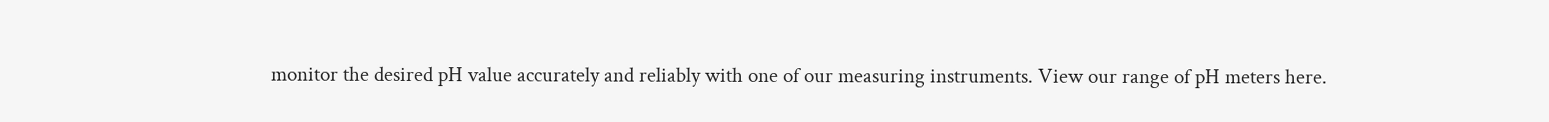monitor the desired pH value accurately and reliably with one of our measuring instruments. View our range of pH meters here.